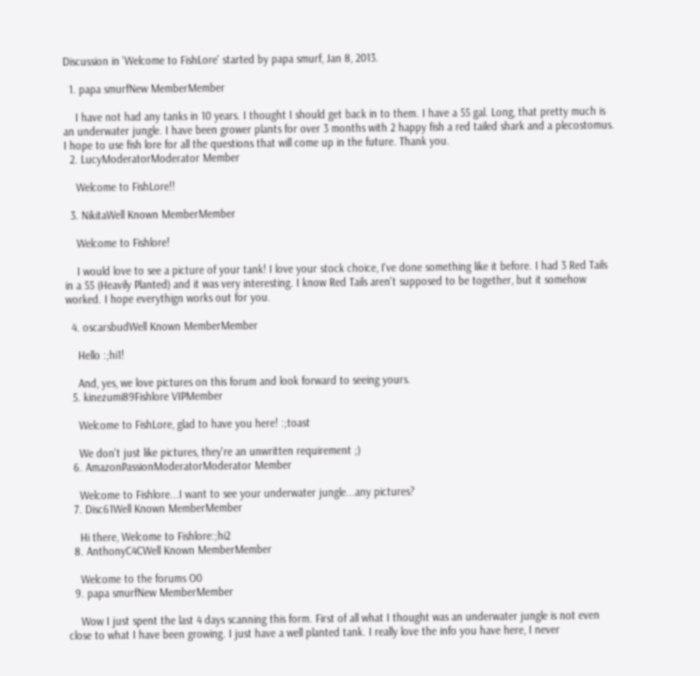Discussion in 'Welcome to FishLore' started by papa smurf, Jan 8, 2013.

  1. papa smurfNew MemberMember

    I have not had any tanks in 10 years. I thought I should get back in to them. I have a 55 gal. Long, that pretty much is an underwater jungle. I have been grower plants for over 3 months with 2 happy fish a red tailed shark and a plecostomus. I hope to use fish lore for all the questions that will come up in the future. Thank you.
  2. LucyModeratorModerator Member

    Welcome to FishLore!!

  3. NikitaWell Known MemberMember

    Welcome to Fishlore!

    I would love to see a picture of your tank! I love your stock choice, I've done something like it before. I had 3 Red Tails in a 55 (Heavily Planted) and it was very interesting. I know Red Tails aren't supposed to be together, but it somehow worked. I hope everythign works out for you.

  4. oscarsbudWell Known MemberMember

    Hello :;hi1!

    And, yes, we love pictures on this forum and look forward to seeing yours.
  5. kinezumi89Fishlore VIPMember

    Welcome to FishLore, glad to have you here! :;toast

    We don't just like pictures, they're an unwritten requirement ;)
  6. AmazonPassionModeratorModerator Member

    Welcome to Fishlore...I want to see your underwater jungle...any pictures?
  7. Disc61Well Known MemberMember

    Hi there, Welcome to Fishlore:;hi2
  8. AnthonyC4CWell Known MemberMember

    Welcome to the forums O0
  9. papa smurfNew MemberMember

    Wow I just spent the last 4 days scanning this form. First of all what I thought was an underwater jungle is not even close to what I have been growing. I just have a well planted tank. I really love the info you have here, I never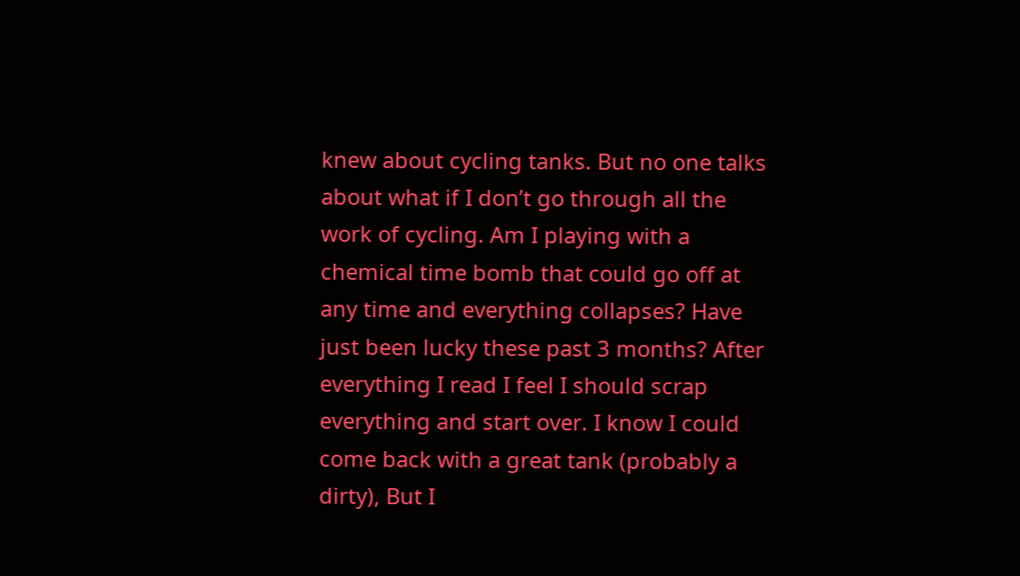knew about cycling tanks. But no one talks about what if I don’t go through all the work of cycling. Am I playing with a chemical time bomb that could go off at any time and everything collapses? Have just been lucky these past 3 months? After everything I read I feel I should scrap everything and start over. I know I could come back with a great tank (probably a dirty), But I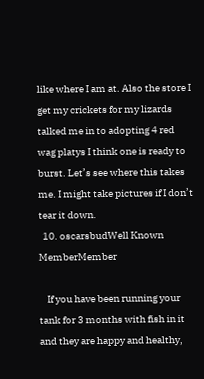like where I am at. Also the store I get my crickets for my lizards talked me in to adopting 4 red wag platys I think one is ready to burst. Let’s see where this takes me. I might take pictures if I don’t tear it down.
  10. oscarsbudWell Known MemberMember

    If you have been running your tank for 3 months with fish in it and they are happy and healthy,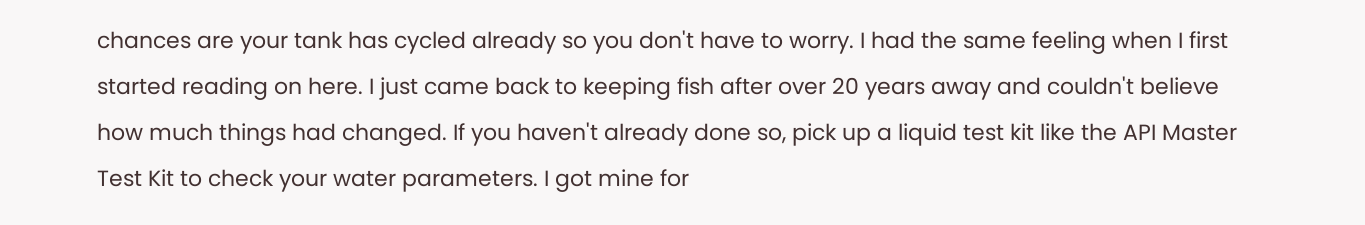chances are your tank has cycled already so you don't have to worry. I had the same feeling when I first started reading on here. I just came back to keeping fish after over 20 years away and couldn't believe how much things had changed. If you haven't already done so, pick up a liquid test kit like the API Master Test Kit to check your water parameters. I got mine for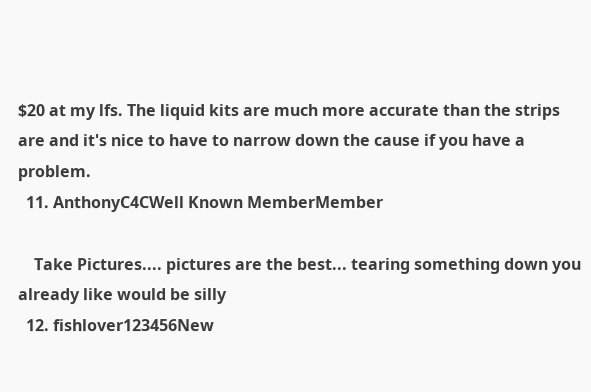$20 at my lfs. The liquid kits are much more accurate than the strips are and it's nice to have to narrow down the cause if you have a problem.
  11. AnthonyC4CWell Known MemberMember

    Take Pictures.... pictures are the best... tearing something down you already like would be silly
  12. fishlover123456New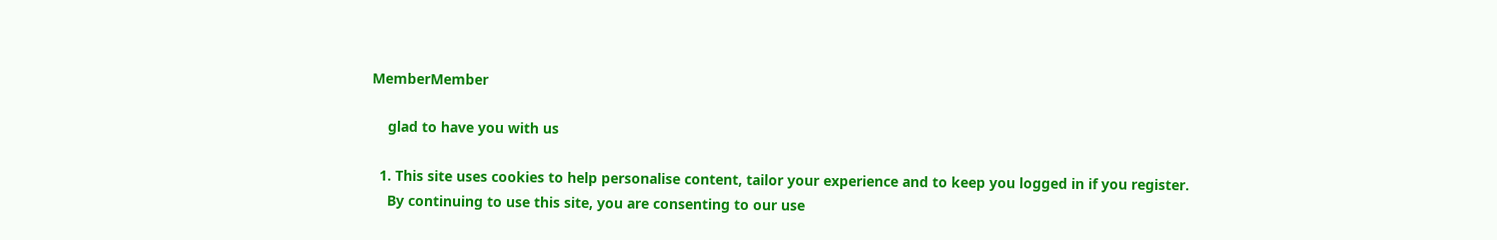MemberMember

    glad to have you with us

  1. This site uses cookies to help personalise content, tailor your experience and to keep you logged in if you register.
    By continuing to use this site, you are consenting to our use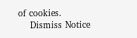of cookies.
    Dismiss Notice